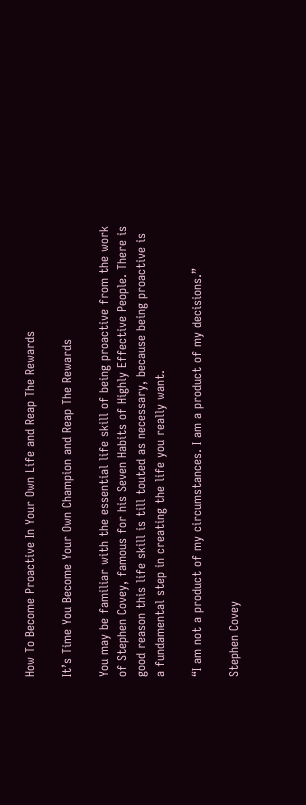How To Become Proactive In Your Own Life and Reap The Rewards

It’s Time You Become Your Own Champion and Reap The Rewards

You may be familiar with the essential life skill of being proactive from the work of Stephen Covey, famous for his Seven Habits of Highly Effective People. There is good reason this life skill is till touted as necessary, because being proactive is a fundamental step in creating the life you really want.

“I am not a product of my circumstances. I am a product of my decisions.”

Stephen Covey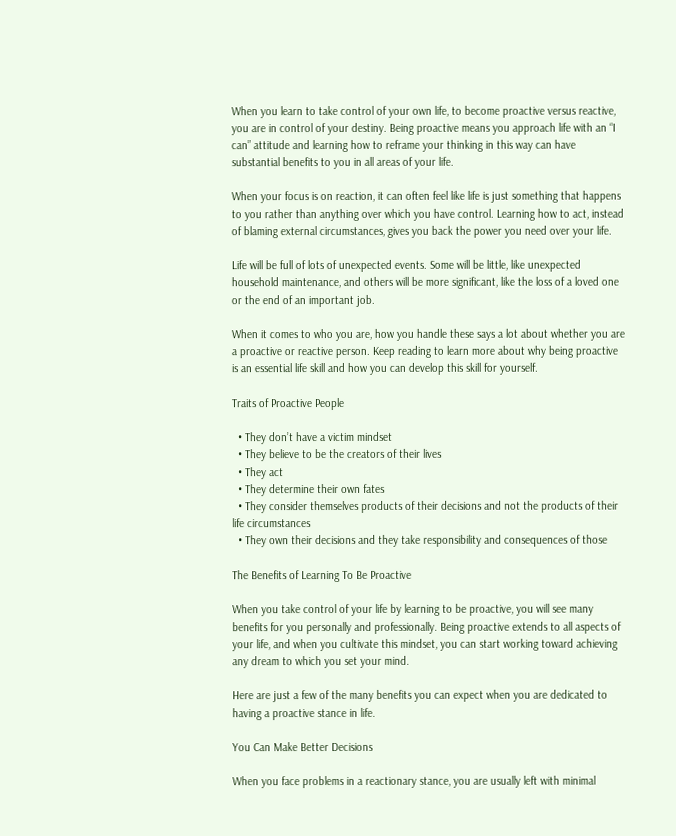When you learn to take control of your own life, to become proactive versus reactive, you are in control of your destiny. Being proactive means you approach life with an “I can” attitude and learning how to reframe your thinking in this way can have substantial benefits to you in all areas of your life.

When your focus is on reaction, it can often feel like life is just something that happens to you rather than anything over which you have control. Learning how to act, instead of blaming external circumstances, gives you back the power you need over your life.

Life will be full of lots of unexpected events. Some will be little, like unexpected household maintenance, and others will be more significant, like the loss of a loved one or the end of an important job.

When it comes to who you are, how you handle these says a lot about whether you are a proactive or reactive person. Keep reading to learn more about why being proactive is an essential life skill and how you can develop this skill for yourself.

Traits of Proactive People

  • They don’t have a victim mindset
  • They believe to be the creators of their lives
  • They act
  • They determine their own fates
  • They consider themselves products of their decisions and not the products of their life circumstances
  • They own their decisions and they take responsibility and consequences of those

The Benefits of Learning To Be Proactive

When you take control of your life by learning to be proactive, you will see many benefits for you personally and professionally. Being proactive extends to all aspects of your life, and when you cultivate this mindset, you can start working toward achieving any dream to which you set your mind.

Here are just a few of the many benefits you can expect when you are dedicated to having a proactive stance in life.

You Can Make Better Decisions

When you face problems in a reactionary stance, you are usually left with minimal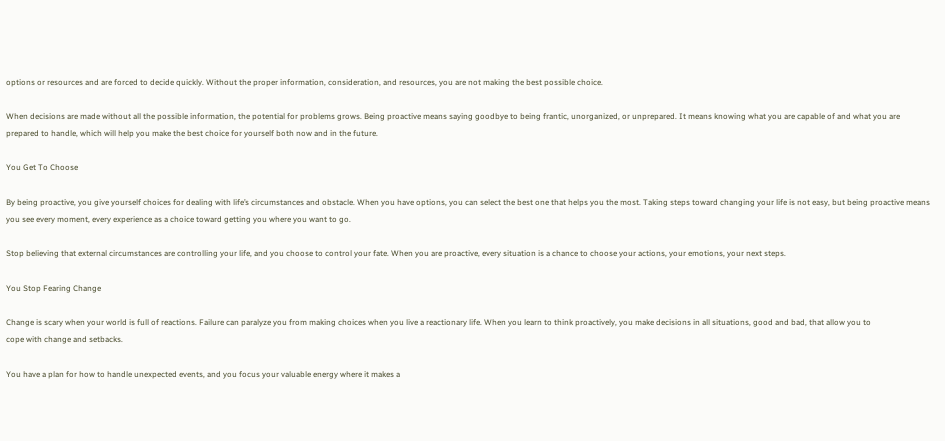options or resources and are forced to decide quickly. Without the proper information, consideration, and resources, you are not making the best possible choice.

When decisions are made without all the possible information, the potential for problems grows. Being proactive means saying goodbye to being frantic, unorganized, or unprepared. It means knowing what you are capable of and what you are prepared to handle, which will help you make the best choice for yourself both now and in the future.

You Get To Choose

By being proactive, you give yourself choices for dealing with life’s circumstances and obstacle. When you have options, you can select the best one that helps you the most. Taking steps toward changing your life is not easy, but being proactive means you see every moment, every experience as a choice toward getting you where you want to go.

Stop believing that external circumstances are controlling your life, and you choose to control your fate. When you are proactive, every situation is a chance to choose your actions, your emotions, your next steps.

You Stop Fearing Change

Change is scary when your world is full of reactions. Failure can paralyze you from making choices when you live a reactionary life. When you learn to think proactively, you make decisions in all situations, good and bad, that allow you to
cope with change and setbacks.

You have a plan for how to handle unexpected events, and you focus your valuable energy where it makes a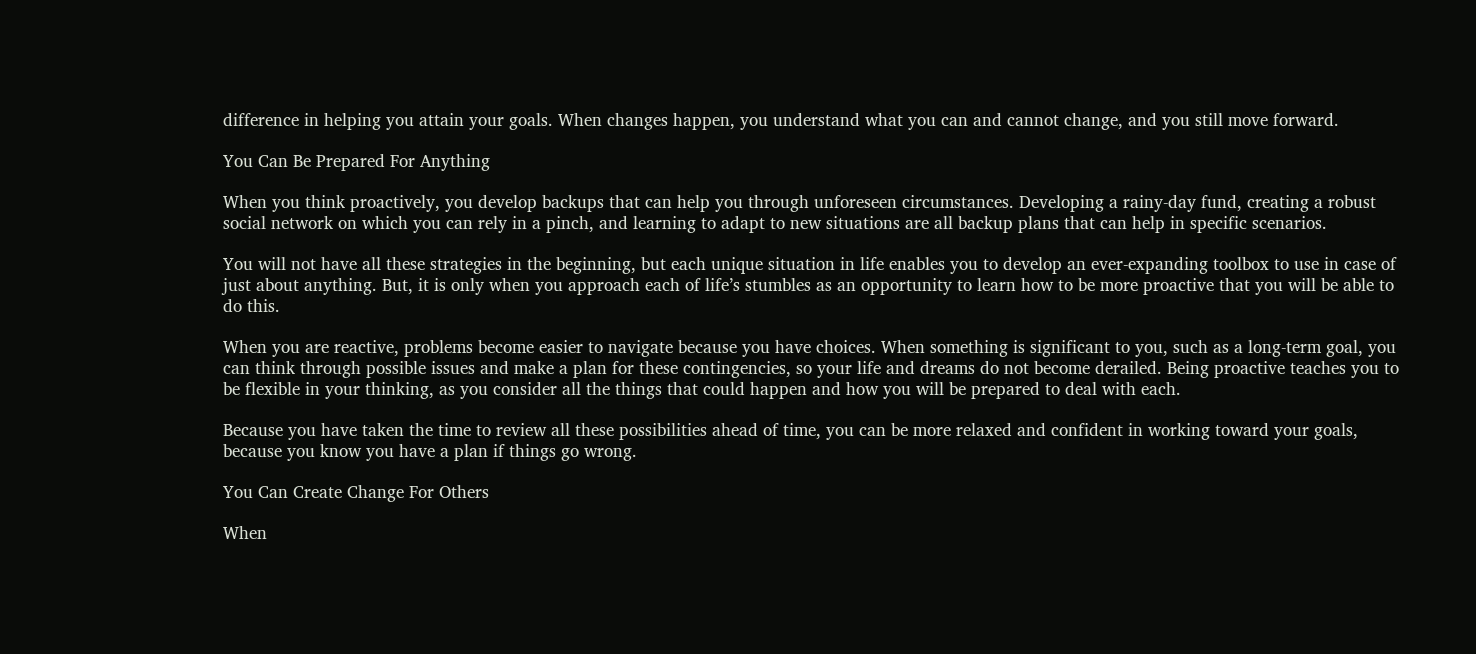difference in helping you attain your goals. When changes happen, you understand what you can and cannot change, and you still move forward.

You Can Be Prepared For Anything

When you think proactively, you develop backups that can help you through unforeseen circumstances. Developing a rainy-day fund, creating a robust social network on which you can rely in a pinch, and learning to adapt to new situations are all backup plans that can help in specific scenarios.

You will not have all these strategies in the beginning, but each unique situation in life enables you to develop an ever-expanding toolbox to use in case of just about anything. But, it is only when you approach each of life’s stumbles as an opportunity to learn how to be more proactive that you will be able to do this.

When you are reactive, problems become easier to navigate because you have choices. When something is significant to you, such as a long-term goal, you can think through possible issues and make a plan for these contingencies, so your life and dreams do not become derailed. Being proactive teaches you to be flexible in your thinking, as you consider all the things that could happen and how you will be prepared to deal with each.

Because you have taken the time to review all these possibilities ahead of time, you can be more relaxed and confident in working toward your goals, because you know you have a plan if things go wrong.

You Can Create Change For Others

When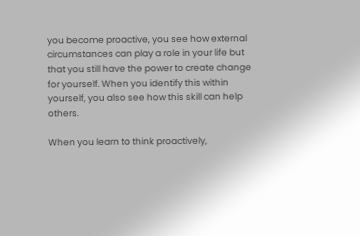you become proactive, you see how external circumstances can play a role in your life but that you still have the power to create change for yourself. When you identify this within yourself, you also see how this skill can help others.

When you learn to think proactively,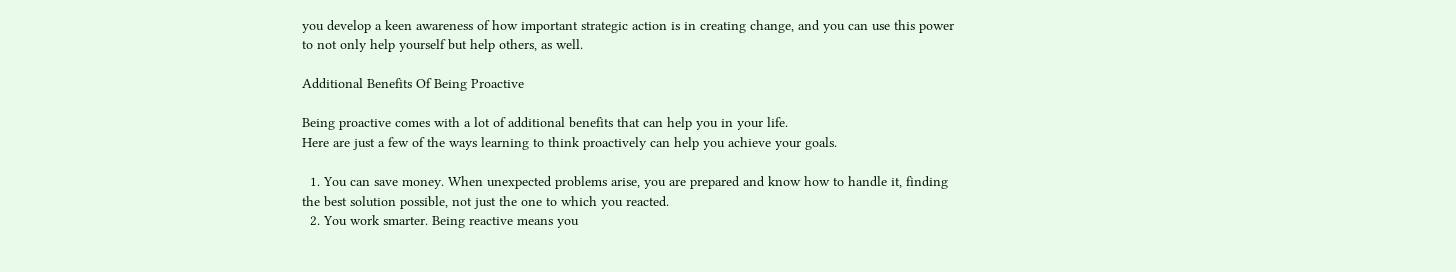you develop a keen awareness of how important strategic action is in creating change, and you can use this power to not only help yourself but help others, as well.

Additional Benefits Of Being Proactive

Being proactive comes with a lot of additional benefits that can help you in your life.
Here are just a few of the ways learning to think proactively can help you achieve your goals.

  1. You can save money. When unexpected problems arise, you are prepared and know how to handle it, finding the best solution possible, not just the one to which you reacted.
  2. You work smarter. Being reactive means you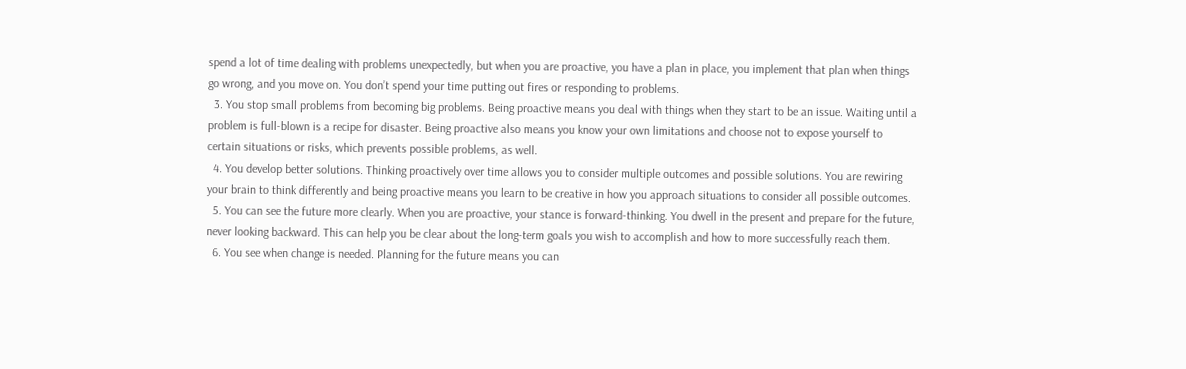spend a lot of time dealing with problems unexpectedly, but when you are proactive, you have a plan in place, you implement that plan when things go wrong, and you move on. You don’t spend your time putting out fires or responding to problems.
  3. You stop small problems from becoming big problems. Being proactive means you deal with things when they start to be an issue. Waiting until a problem is full-blown is a recipe for disaster. Being proactive also means you know your own limitations and choose not to expose yourself to certain situations or risks, which prevents possible problems, as well.
  4. You develop better solutions. Thinking proactively over time allows you to consider multiple outcomes and possible solutions. You are rewiring your brain to think differently and being proactive means you learn to be creative in how you approach situations to consider all possible outcomes.
  5. You can see the future more clearly. When you are proactive, your stance is forward-thinking. You dwell in the present and prepare for the future, never looking backward. This can help you be clear about the long-term goals you wish to accomplish and how to more successfully reach them.
  6. You see when change is needed. Planning for the future means you can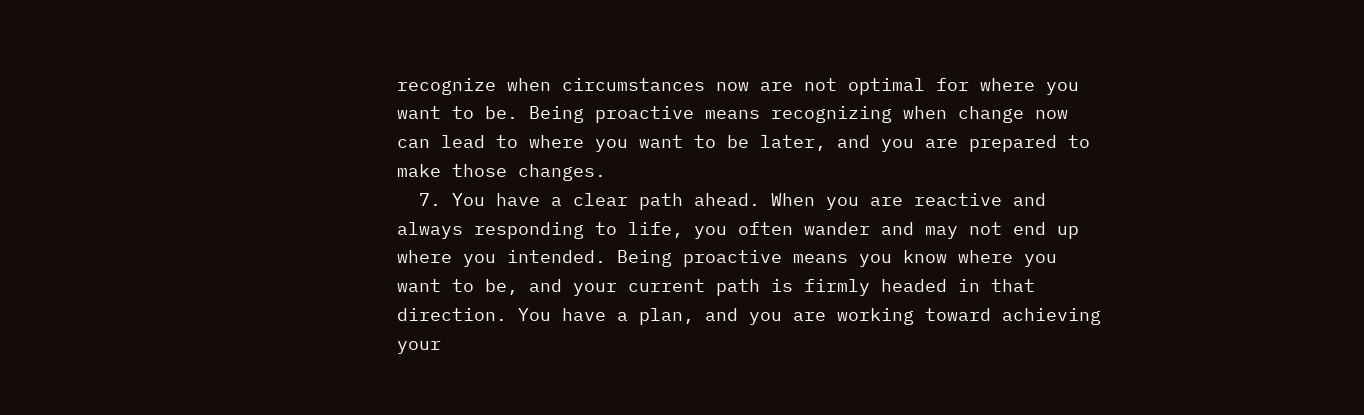recognize when circumstances now are not optimal for where you want to be. Being proactive means recognizing when change now can lead to where you want to be later, and you are prepared to make those changes.
  7. You have a clear path ahead. When you are reactive and always responding to life, you often wander and may not end up where you intended. Being proactive means you know where you want to be, and your current path is firmly headed in that direction. You have a plan, and you are working toward achieving your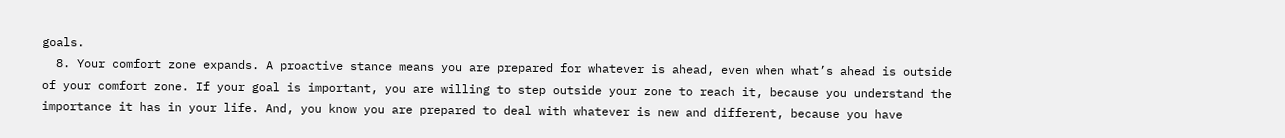goals.
  8. Your comfort zone expands. A proactive stance means you are prepared for whatever is ahead, even when what’s ahead is outside of your comfort zone. If your goal is important, you are willing to step outside your zone to reach it, because you understand the importance it has in your life. And, you know you are prepared to deal with whatever is new and different, because you have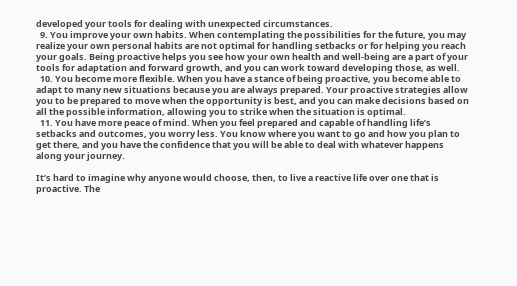developed your tools for dealing with unexpected circumstances.
  9. You improve your own habits. When contemplating the possibilities for the future, you may realize your own personal habits are not optimal for handling setbacks or for helping you reach your goals. Being proactive helps you see how your own health and well-being are a part of your tools for adaptation and forward growth, and you can work toward developing those, as well.
  10. You become more flexible. When you have a stance of being proactive, you become able to adapt to many new situations because you are always prepared. Your proactive strategies allow you to be prepared to move when the opportunity is best, and you can make decisions based on all the possible information, allowing you to strike when the situation is optimal.
  11. You have more peace of mind. When you feel prepared and capable of handling life’s setbacks and outcomes, you worry less. You know where you want to go and how you plan to get there, and you have the confidence that you will be able to deal with whatever happens along your journey.

It’s hard to imagine why anyone would choose, then, to live a reactive life over one that is proactive. The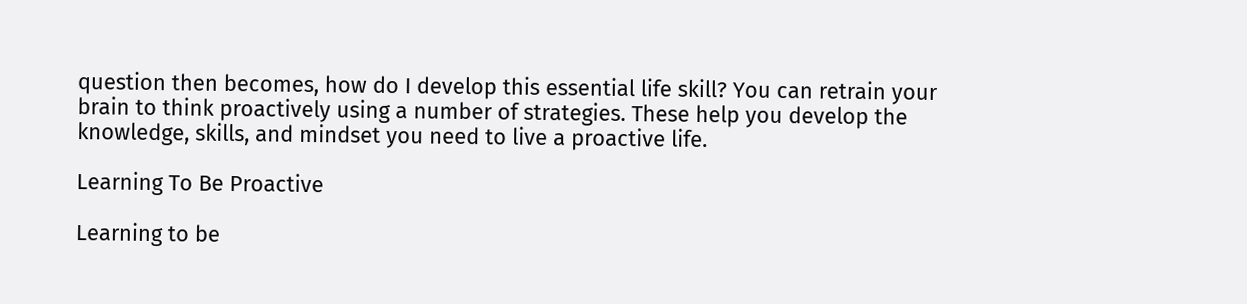question then becomes, how do I develop this essential life skill? You can retrain your brain to think proactively using a number of strategies. These help you develop the knowledge, skills, and mindset you need to live a proactive life.

Learning To Be Proactive

Learning to be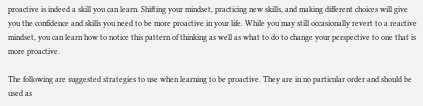proactive is indeed a skill you can learn. Shifting your mindset, practicing new skills, and making different choices will give you the confidence and skills you need to be more proactive in your life. While you may still occasionally revert to a reactive mindset, you can learn how to notice this pattern of thinking as well as what to do to change your perspective to one that is more proactive.

The following are suggested strategies to use when learning to be proactive. They are in no particular order and should be used as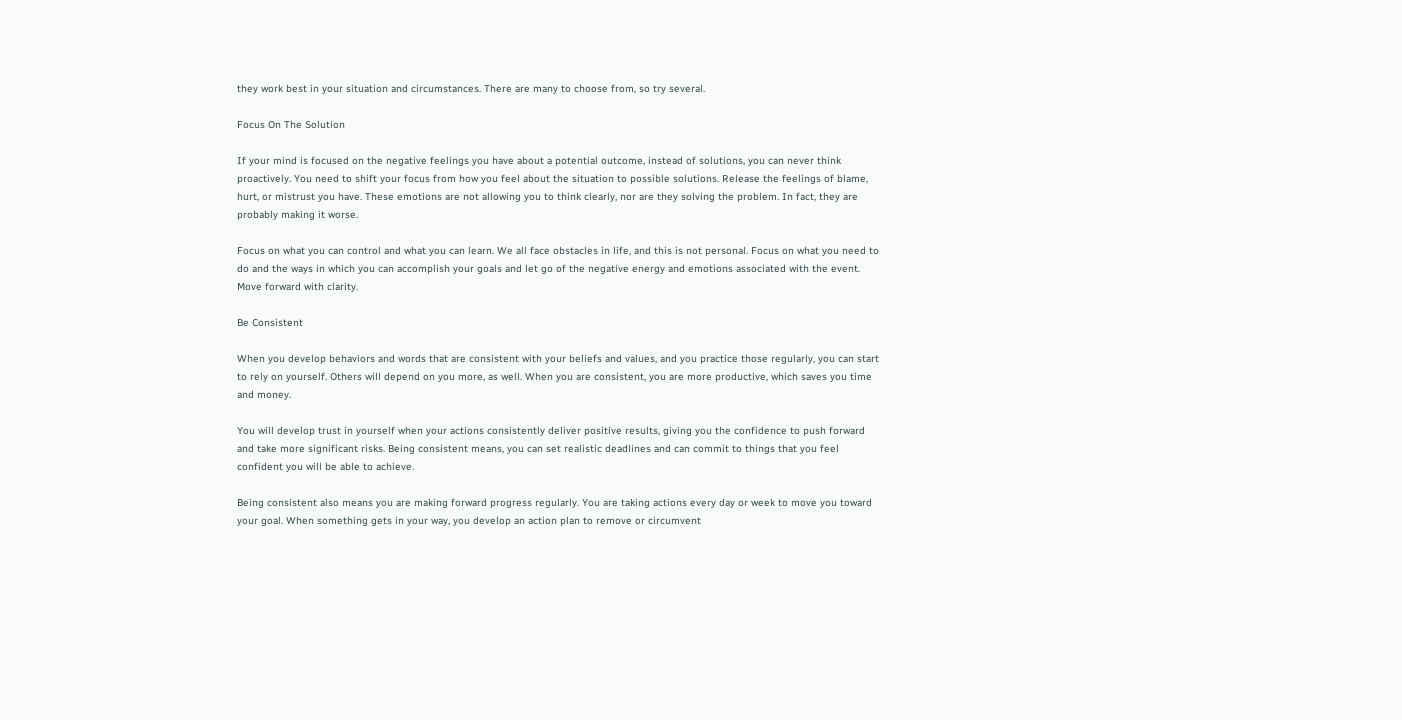they work best in your situation and circumstances. There are many to choose from, so try several.

Focus On The Solution

If your mind is focused on the negative feelings you have about a potential outcome, instead of solutions, you can never think proactively. You need to shift your focus from how you feel about the situation to possible solutions. Release the feelings of blame, hurt, or mistrust you have. These emotions are not allowing you to think clearly, nor are they solving the problem. In fact, they are probably making it worse.

Focus on what you can control and what you can learn. We all face obstacles in life, and this is not personal. Focus on what you need to do and the ways in which you can accomplish your goals and let go of the negative energy and emotions associated with the event. Move forward with clarity.

Be Consistent

When you develop behaviors and words that are consistent with your beliefs and values, and you practice those regularly, you can start to rely on yourself. Others will depend on you more, as well. When you are consistent, you are more productive, which saves you time and money.

You will develop trust in yourself when your actions consistently deliver positive results, giving you the confidence to push forward and take more significant risks. Being consistent means, you can set realistic deadlines and can commit to things that you feel confident you will be able to achieve.

Being consistent also means you are making forward progress regularly. You are taking actions every day or week to move you toward your goal. When something gets in your way, you develop an action plan to remove or circumvent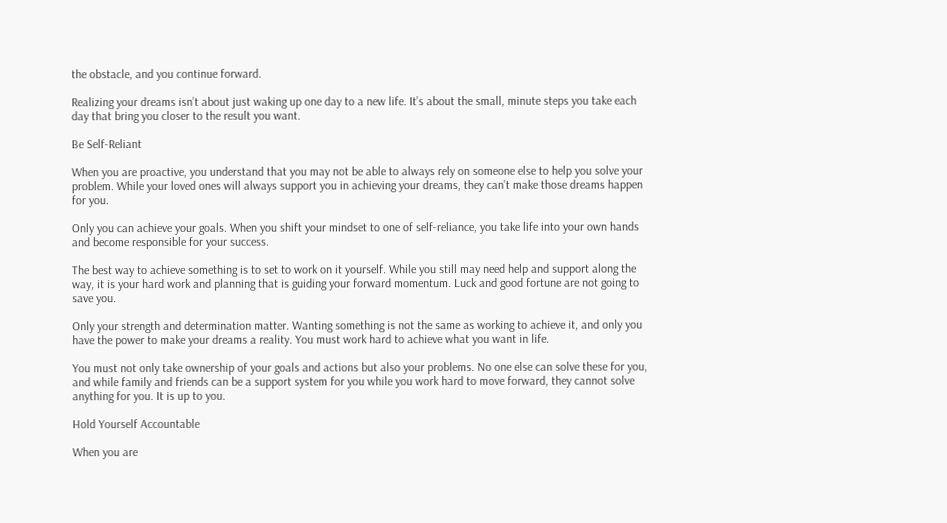the obstacle, and you continue forward.

Realizing your dreams isn’t about just waking up one day to a new life. It’s about the small, minute steps you take each day that bring you closer to the result you want.

Be Self-Reliant

When you are proactive, you understand that you may not be able to always rely on someone else to help you solve your problem. While your loved ones will always support you in achieving your dreams, they can’t make those dreams happen for you.

Only you can achieve your goals. When you shift your mindset to one of self-reliance, you take life into your own hands and become responsible for your success.

The best way to achieve something is to set to work on it yourself. While you still may need help and support along the way, it is your hard work and planning that is guiding your forward momentum. Luck and good fortune are not going to save you.

Only your strength and determination matter. Wanting something is not the same as working to achieve it, and only you have the power to make your dreams a reality. You must work hard to achieve what you want in life.

You must not only take ownership of your goals and actions but also your problems. No one else can solve these for you, and while family and friends can be a support system for you while you work hard to move forward, they cannot solve anything for you. It is up to you.

Hold Yourself Accountable

When you are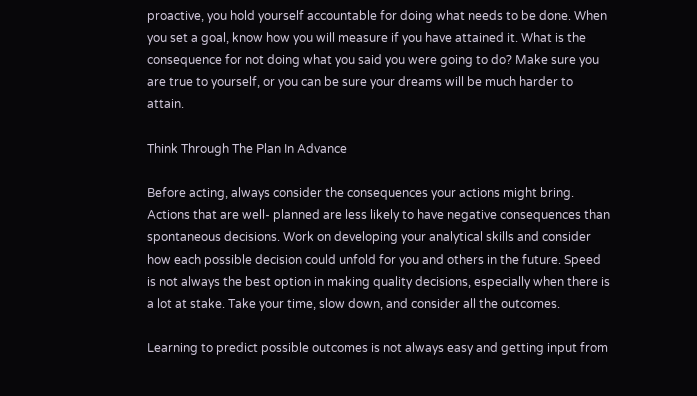proactive, you hold yourself accountable for doing what needs to be done. When you set a goal, know how you will measure if you have attained it. What is the consequence for not doing what you said you were going to do? Make sure you are true to yourself, or you can be sure your dreams will be much harder to attain.

Think Through The Plan In Advance

Before acting, always consider the consequences your actions might bring. Actions that are well- planned are less likely to have negative consequences than spontaneous decisions. Work on developing your analytical skills and consider how each possible decision could unfold for you and others in the future. Speed is not always the best option in making quality decisions, especially when there is a lot at stake. Take your time, slow down, and consider all the outcomes.

Learning to predict possible outcomes is not always easy and getting input from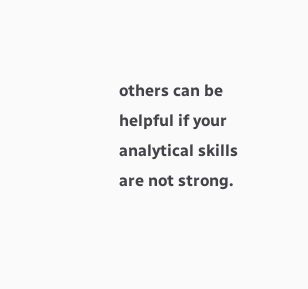others can be helpful if your analytical skills are not strong.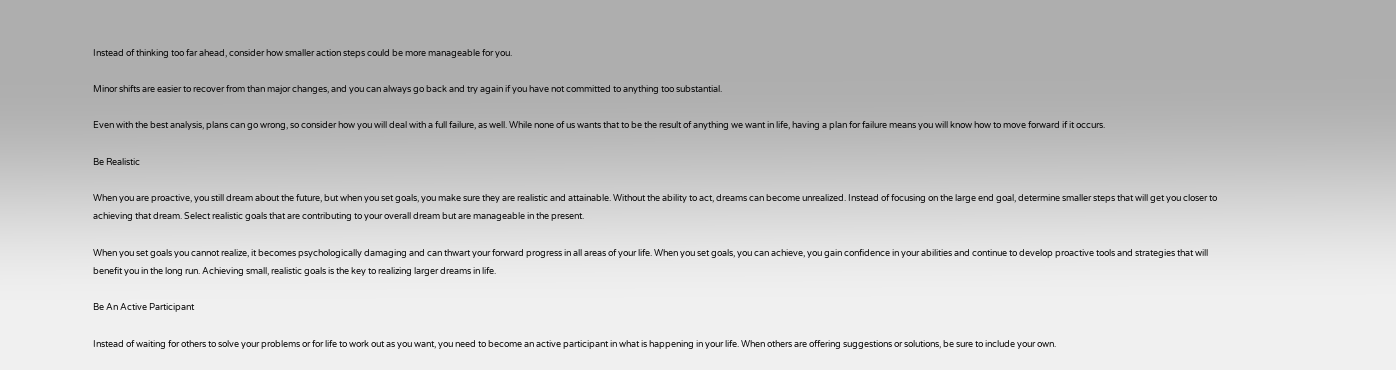Instead of thinking too far ahead, consider how smaller action steps could be more manageable for you.

Minor shifts are easier to recover from than major changes, and you can always go back and try again if you have not committed to anything too substantial.

Even with the best analysis, plans can go wrong, so consider how you will deal with a full failure, as well. While none of us wants that to be the result of anything we want in life, having a plan for failure means you will know how to move forward if it occurs.

Be Realistic

When you are proactive, you still dream about the future, but when you set goals, you make sure they are realistic and attainable. Without the ability to act, dreams can become unrealized. Instead of focusing on the large end goal, determine smaller steps that will get you closer to achieving that dream. Select realistic goals that are contributing to your overall dream but are manageable in the present.

When you set goals you cannot realize, it becomes psychologically damaging and can thwart your forward progress in all areas of your life. When you set goals, you can achieve, you gain confidence in your abilities and continue to develop proactive tools and strategies that will benefit you in the long run. Achieving small, realistic goals is the key to realizing larger dreams in life.

Be An Active Participant

Instead of waiting for others to solve your problems or for life to work out as you want, you need to become an active participant in what is happening in your life. When others are offering suggestions or solutions, be sure to include your own.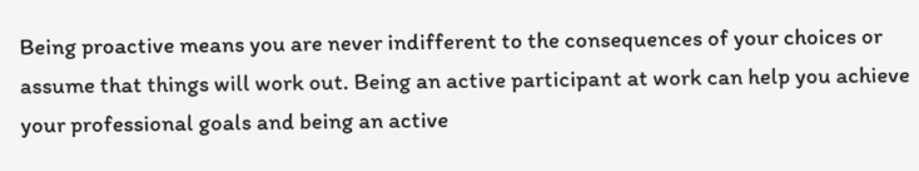Being proactive means you are never indifferent to the consequences of your choices or assume that things will work out. Being an active participant at work can help you achieve your professional goals and being an active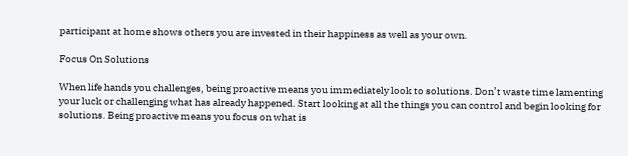participant at home shows others you are invested in their happiness as well as your own.

Focus On Solutions

When life hands you challenges, being proactive means you immediately look to solutions. Don’t waste time lamenting your luck or challenging what has already happened. Start looking at all the things you can control and begin looking for solutions. Being proactive means you focus on what is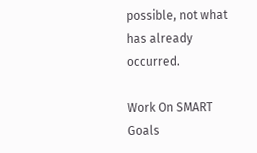possible, not what has already occurred.

Work On SMART Goals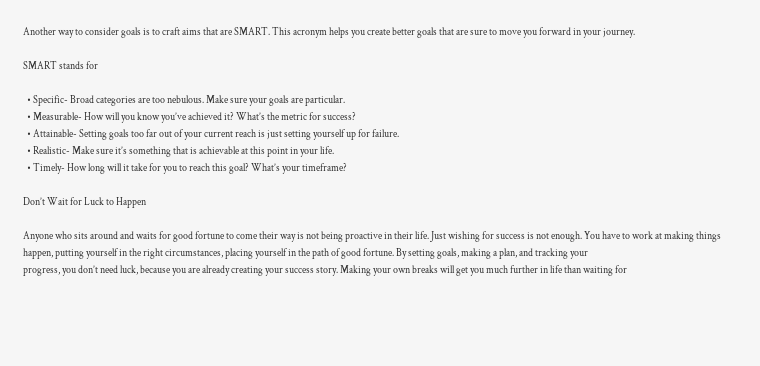Another way to consider goals is to craft aims that are SMART. This acronym helps you create better goals that are sure to move you forward in your journey.

SMART stands for

  • Specific- Broad categories are too nebulous. Make sure your goals are particular.
  • Measurable- How will you know you’ve achieved it? What’s the metric for success?
  • Attainable- Setting goals too far out of your current reach is just setting yourself up for failure.
  • Realistic- Make sure it’s something that is achievable at this point in your life.
  • Timely- How long will it take for you to reach this goal? What’s your timeframe?

Don’t Wait for Luck to Happen

Anyone who sits around and waits for good fortune to come their way is not being proactive in their life. Just wishing for success is not enough. You have to work at making things happen, putting yourself in the right circumstances, placing yourself in the path of good fortune. By setting goals, making a plan, and tracking your
progress, you don’t need luck, because you are already creating your success story. Making your own breaks will get you much further in life than waiting for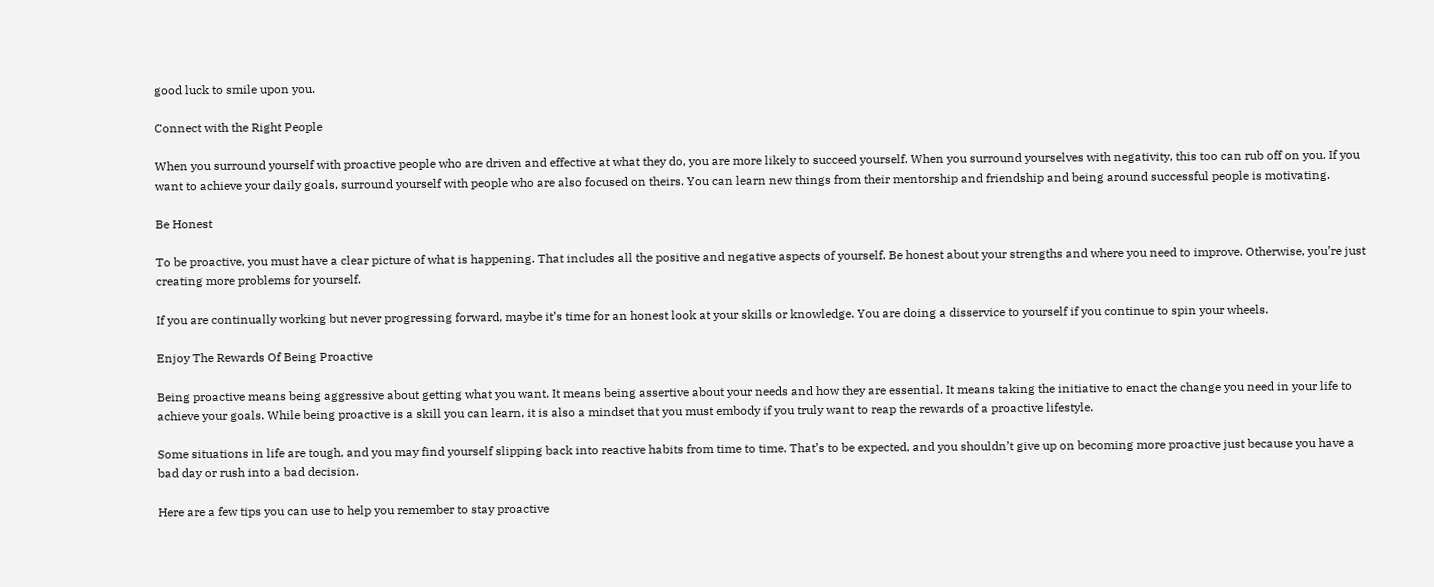good luck to smile upon you.

Connect with the Right People

When you surround yourself with proactive people who are driven and effective at what they do, you are more likely to succeed yourself. When you surround yourselves with negativity, this too can rub off on you. If you want to achieve your daily goals, surround yourself with people who are also focused on theirs. You can learn new things from their mentorship and friendship and being around successful people is motivating.

Be Honest

To be proactive, you must have a clear picture of what is happening. That includes all the positive and negative aspects of yourself. Be honest about your strengths and where you need to improve. Otherwise, you’re just creating more problems for yourself.

If you are continually working but never progressing forward, maybe it’s time for an honest look at your skills or knowledge. You are doing a disservice to yourself if you continue to spin your wheels.

Enjoy The Rewards Of Being Proactive

Being proactive means being aggressive about getting what you want. It means being assertive about your needs and how they are essential. It means taking the initiative to enact the change you need in your life to achieve your goals. While being proactive is a skill you can learn, it is also a mindset that you must embody if you truly want to reap the rewards of a proactive lifestyle.

Some situations in life are tough, and you may find yourself slipping back into reactive habits from time to time. That’s to be expected, and you shouldn’t give up on becoming more proactive just because you have a bad day or rush into a bad decision.

Here are a few tips you can use to help you remember to stay proactive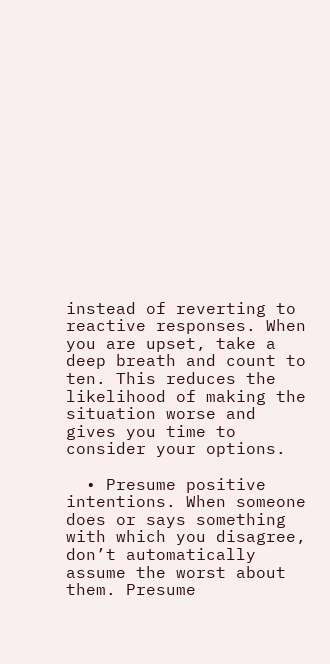instead of reverting to reactive responses. When you are upset, take a deep breath and count to ten. This reduces the likelihood of making the situation worse and gives you time to consider your options.

  • Presume positive intentions. When someone does or says something with which you disagree, don’t automatically assume the worst about them. Presume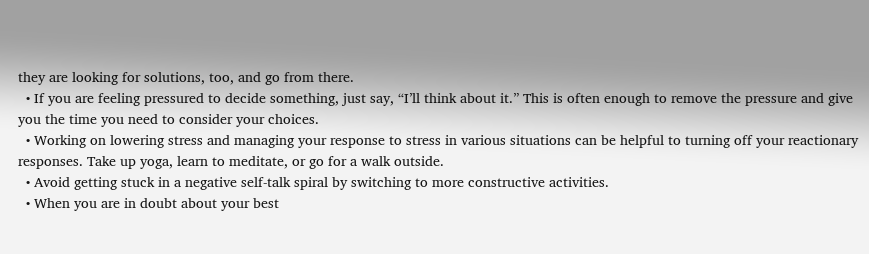they are looking for solutions, too, and go from there.
  • If you are feeling pressured to decide something, just say, “I’ll think about it.” This is often enough to remove the pressure and give you the time you need to consider your choices.
  • Working on lowering stress and managing your response to stress in various situations can be helpful to turning off your reactionary responses. Take up yoga, learn to meditate, or go for a walk outside.
  • Avoid getting stuck in a negative self-talk spiral by switching to more constructive activities.
  • When you are in doubt about your best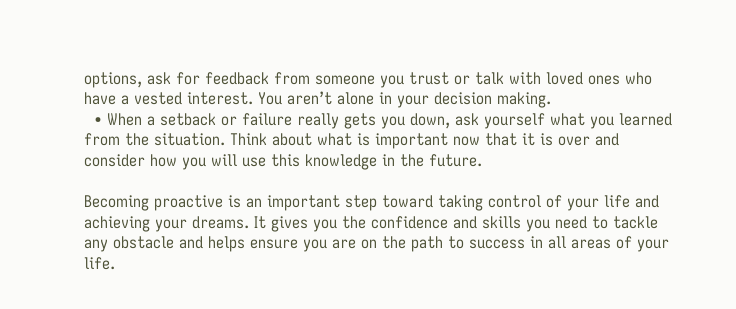options, ask for feedback from someone you trust or talk with loved ones who have a vested interest. You aren’t alone in your decision making.
  • When a setback or failure really gets you down, ask yourself what you learned from the situation. Think about what is important now that it is over and consider how you will use this knowledge in the future.

Becoming proactive is an important step toward taking control of your life and achieving your dreams. It gives you the confidence and skills you need to tackle any obstacle and helps ensure you are on the path to success in all areas of your life.